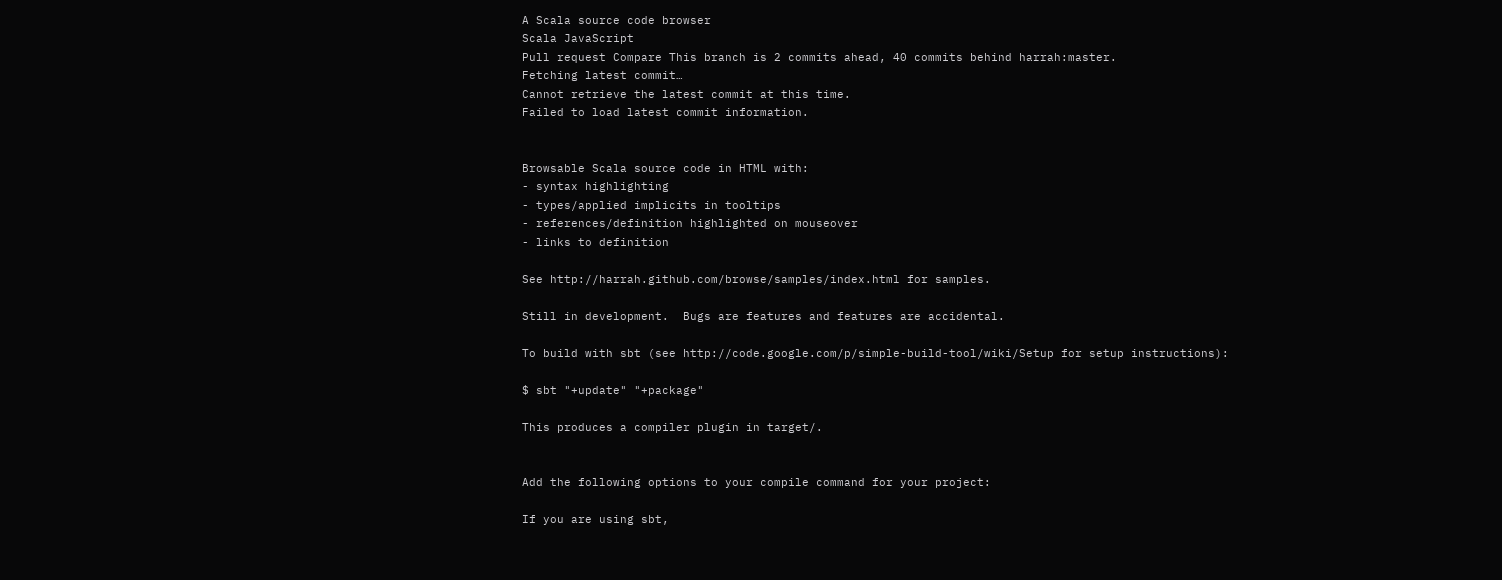A Scala source code browser
Scala JavaScript
Pull request Compare This branch is 2 commits ahead, 40 commits behind harrah:master.
Fetching latest commit…
Cannot retrieve the latest commit at this time.
Failed to load latest commit information.


Browsable Scala source code in HTML with:
- syntax highlighting
- types/applied implicits in tooltips
- references/definition highlighted on mouseover
- links to definition

See http://harrah.github.com/browse/samples/index.html for samples.

Still in development.  Bugs are features and features are accidental.

To build with sbt (see http://code.google.com/p/simple-build-tool/wiki/Setup for setup instructions):

$ sbt "+update" "+package"

This produces a compiler plugin in target/.


Add the following options to your compile command for your project:

If you are using sbt,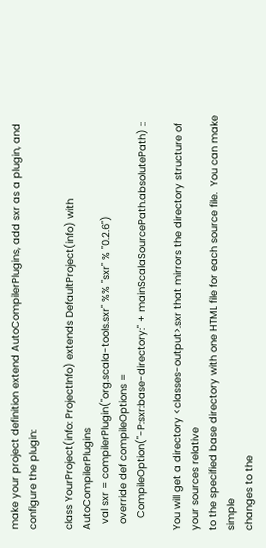make your project definition extend AutoCompilerPlugins, add sxr as a plugin, and configure the plugin:

class YourProject(info: ProjectInfo) extends DefaultProject(info) with AutoCompilerPlugins
  val sxr = compilerPlugin("org.scala-tools.sxr" %% "sxr" % "0.2.6")
  override def compileOptions =
    CompileOption("-P:sxr:base-directory:" + mainScalaSourcePath.absolutePath) ::

You will get a directory <classes-output>.sxr that mirrors the directory structure of your sources relative
to the specified base directory with one HTML file for each source file.  You can make simple
changes to the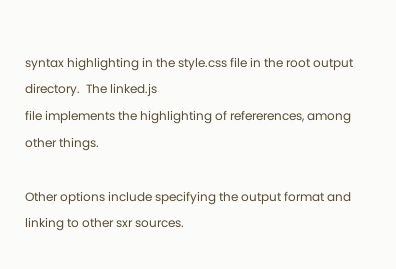syntax highlighting in the style.css file in the root output directory.  The linked.js
file implements the highlighting of refererences, among other things.

Other options include specifying the output format and linking to other sxr sources.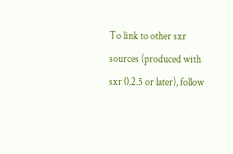To link to other sxr sources (produced with sxr 0.2.5 or later), follow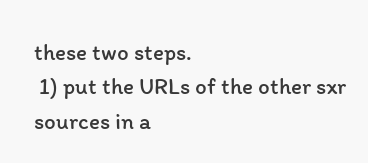these two steps.
 1) put the URLs of the other sxr sources in a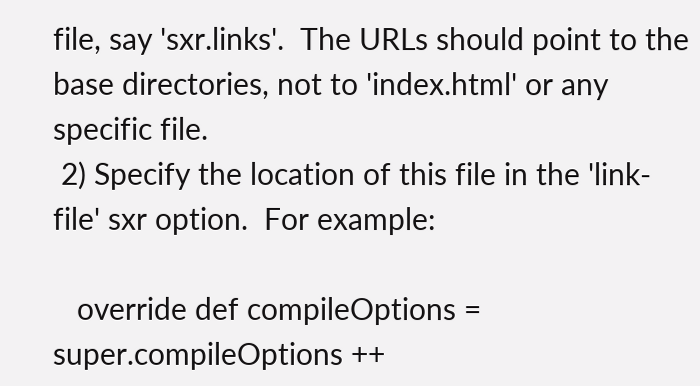file, say 'sxr.links'.  The URLs should point to the base directories, not to 'index.html' or any specific file.
 2) Specify the location of this file in the 'link-file' sxr option.  For example:

   override def compileOptions = super.compileOptions ++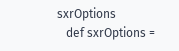sxrOptions
   def sxrOptions =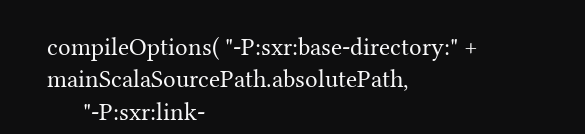compileOptions( "-P:sxr:base-directory:" + mainScalaSourcePath.absolutePath,
      "-P:sxr:link-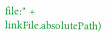file:" + linkFile.absolutePath)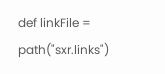def linkFile = path("sxr.links")